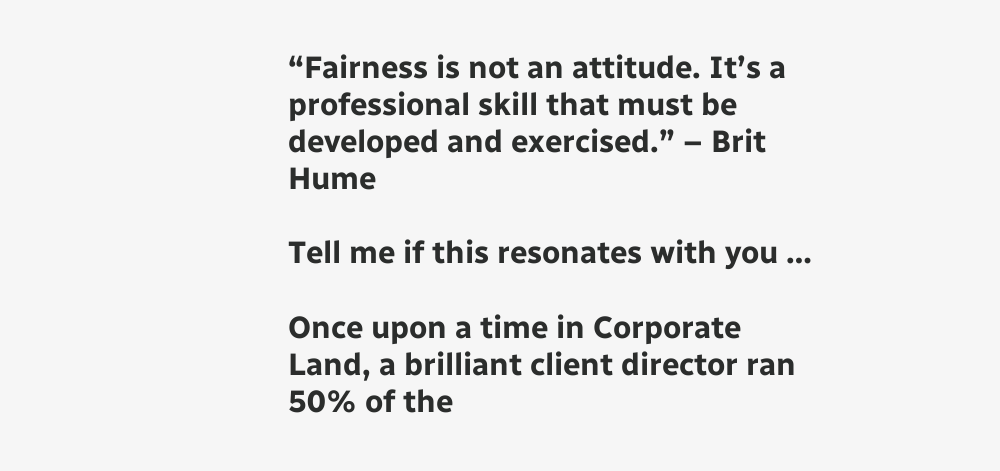“Fairness is not an attitude. It’s a professional skill that must be developed and exercised.” – Brit Hume

Tell me if this resonates with you …

Once upon a time in Corporate Land, a brilliant client director ran 50% of the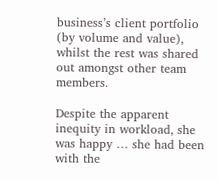business’s client portfolio (by volume and value), whilst the rest was shared out amongst other team members.

Despite the apparent inequity in workload, she was happy … she had been with the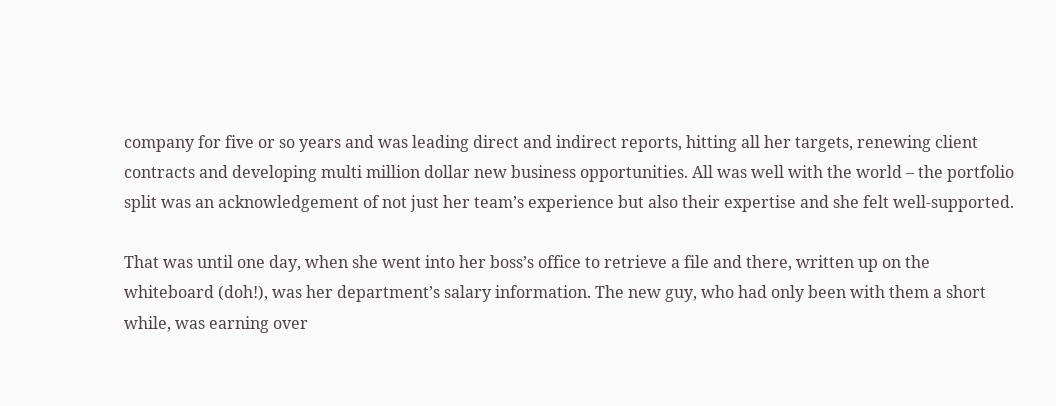company for five or so years and was leading direct and indirect reports, hitting all her targets, renewing client contracts and developing multi million dollar new business opportunities. All was well with the world – the portfolio split was an acknowledgement of not just her team’s experience but also their expertise and she felt well-supported.

That was until one day, when she went into her boss’s office to retrieve a file and there, written up on the whiteboard (doh!), was her department’s salary information. The new guy, who had only been with them a short while, was earning over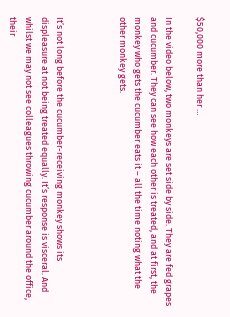$50,000 more than her …

In the video below, two monkeys are set side by side. They are fed grapes and cucumber. They can see how each other is treated, and at first, the monkey who gets the cucumber eats it – all the time noting what the other monkey gets.



It’s not long before the cucumber-receiving monkey shows its displeasure at not being treated equally. It’s response is visceral. And whilst we may not see colleagues throwing cucumber around the office, their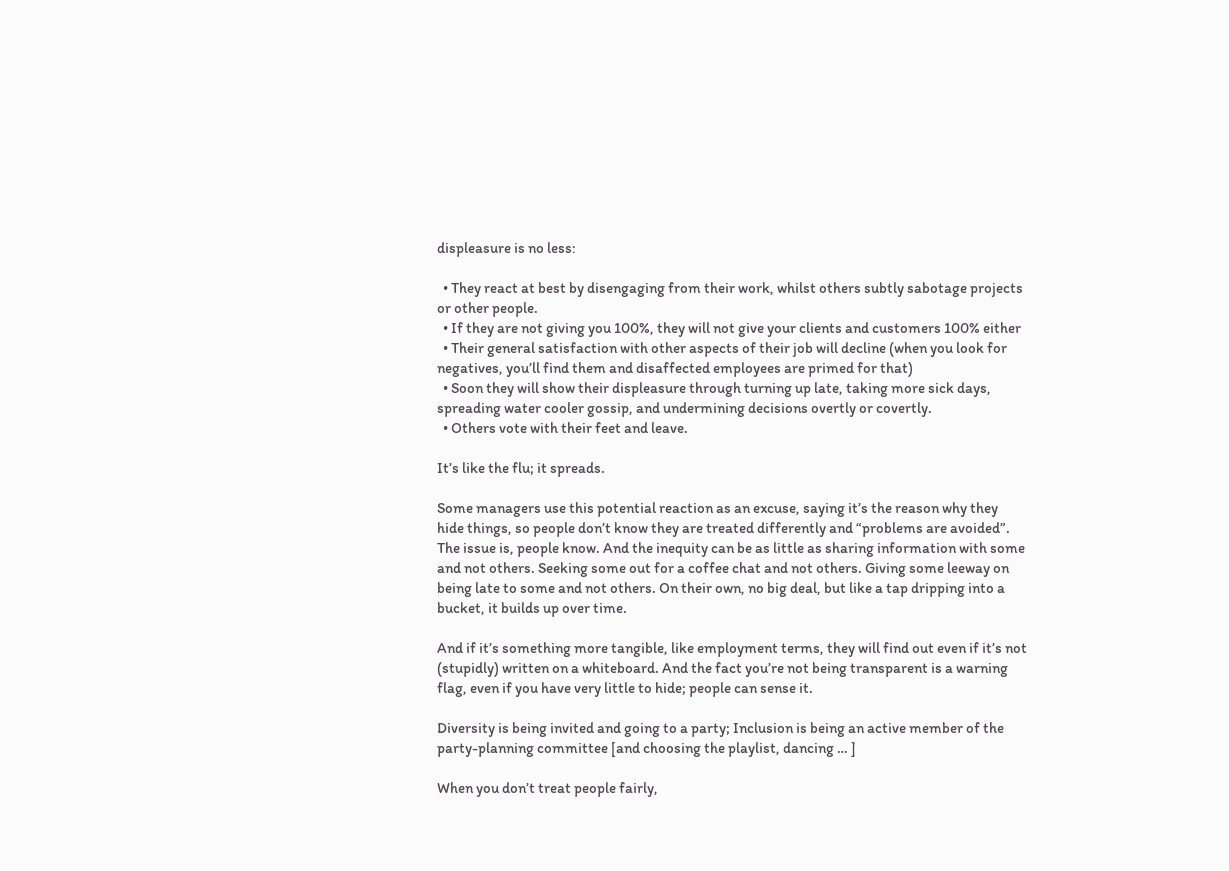displeasure is no less:

  • They react at best by disengaging from their work, whilst others subtly sabotage projects or other people.
  • If they are not giving you 100%, they will not give your clients and customers 100% either
  • Their general satisfaction with other aspects of their job will decline (when you look for negatives, you’ll find them and disaffected employees are primed for that)
  • Soon they will show their displeasure through turning up late, taking more sick days, spreading water cooler gossip, and undermining decisions overtly or covertly.
  • Others vote with their feet and leave.

It’s like the flu; it spreads.

Some managers use this potential reaction as an excuse, saying it’s the reason why they hide things, so people don’t know they are treated differently and “problems are avoided”. The issue is, people know. And the inequity can be as little as sharing information with some and not others. Seeking some out for a coffee chat and not others. Giving some leeway on being late to some and not others. On their own, no big deal, but like a tap dripping into a bucket, it builds up over time.

And if it’s something more tangible, like employment terms, they will find out even if it’s not (stupidly) written on a whiteboard. And the fact you’re not being transparent is a warning flag, even if you have very little to hide; people can sense it.

Diversity is being invited and going to a party; Inclusion is being an active member of the party-planning committee [and choosing the playlist, dancing … ]

When you don’t treat people fairly,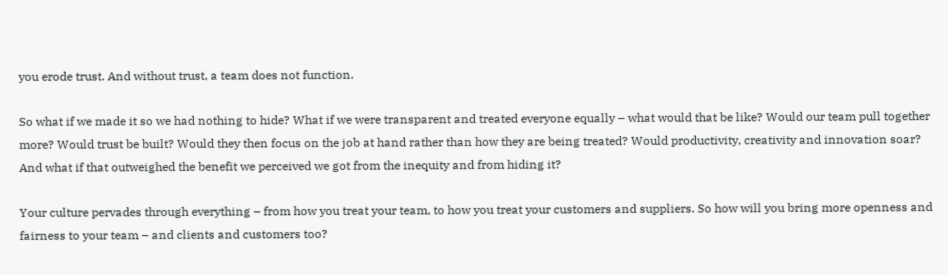you erode trust. And without trust, a team does not function.

So what if we made it so we had nothing to hide? What if we were transparent and treated everyone equally – what would that be like? Would our team pull together more? Would trust be built? Would they then focus on the job at hand rather than how they are being treated? Would productivity, creativity and innovation soar? And what if that outweighed the benefit we perceived we got from the inequity and from hiding it?

Your culture pervades through everything – from how you treat your team, to how you treat your customers and suppliers. So how will you bring more openness and fairness to your team – and clients and customers too?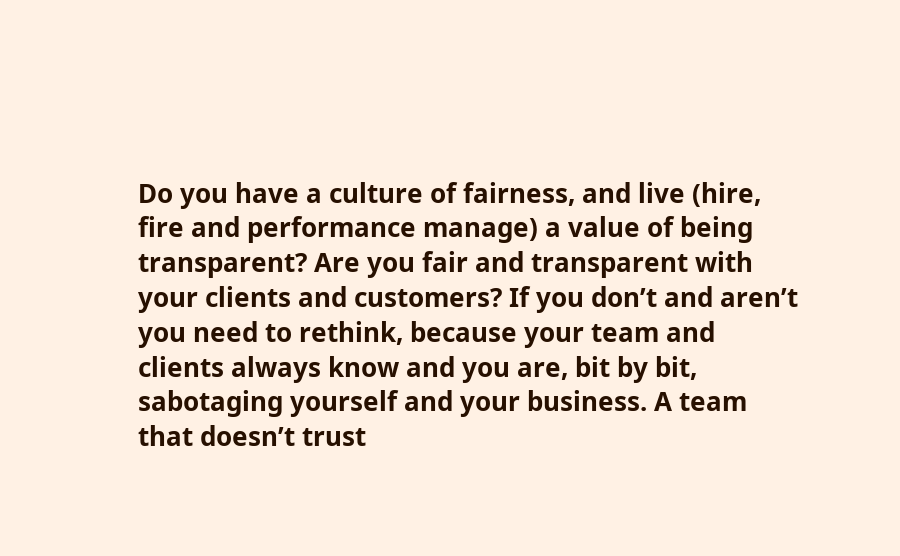Do you have a culture of fairness, and live (hire, fire and performance manage) a value of being transparent? Are you fair and transparent with your clients and customers? If you don’t and aren’t you need to rethink, because your team and clients always know and you are, bit by bit, sabotaging yourself and your business. A team that doesn’t trust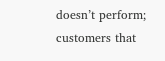doesn’t perform; customers that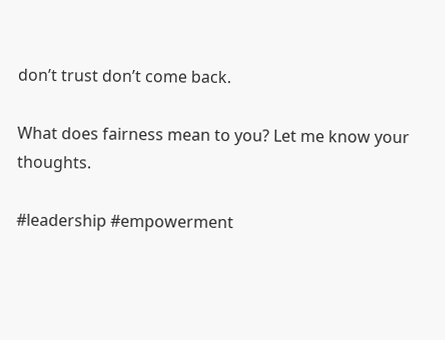don’t trust don’t come back.

What does fairness mean to you? Let me know your thoughts.

#leadership #empowerment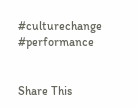#culturechange #performance


Share This